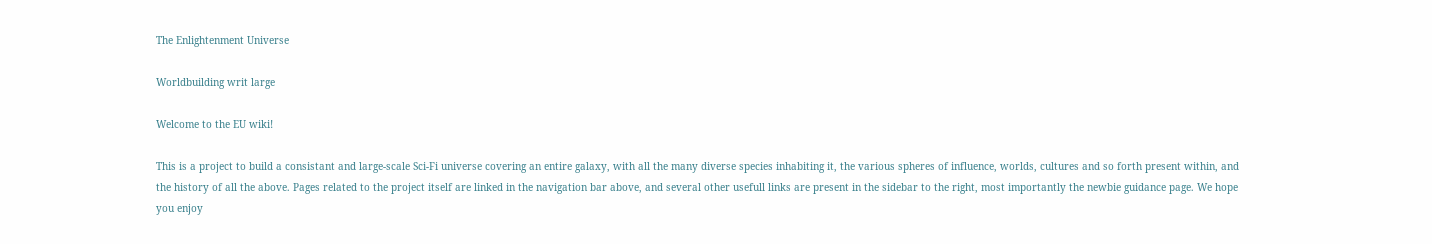The Enlightenment Universe

Worldbuilding writ large

Welcome to the EU wiki!

This is a project to build a consistant and large-scale Sci-Fi universe covering an entire galaxy, with all the many diverse species inhabiting it, the various spheres of influence, worlds, cultures and so forth present within, and the history of all the above. Pages related to the project itself are linked in the navigation bar above, and several other usefull links are present in the sidebar to the right, most importantly the newbie guidance page. We hope you enjoy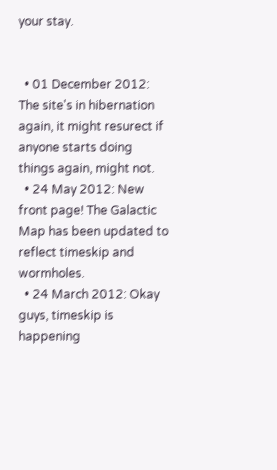your stay.


  • 01 December 2012: The site's in hibernation again, it might resurect if anyone starts doing things again, might not.
  • 24 May 2012: New front page! The Galactic Map has been updated to reflect timeskip and wormholes.
  • 24 March 2012: Okay guys, timeskip is happening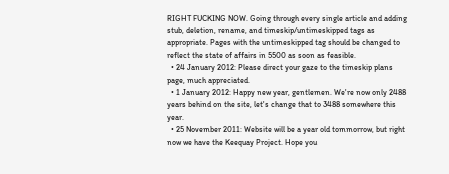RIGHT FUCKING NOW. Going through every single article and adding stub, deletion, rename, and timeskip/untimeskipped tags as appropriate. Pages with the untimeskipped tag should be changed to reflect the state of affairs in 5500 as soon as feasible.
  • 24 January 2012: Please direct your gaze to the timeskip plans page, much appreciated.
  • 1 January 2012: Happy new year, gentlemen. We're now only 2488 years behind on the site, let's change that to 3488 somewhere this year.
  • 25 November 2011: Website will be a year old tommorrow, but right now we have the Keequay Project. Hope you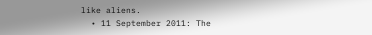like aliens.
  • 11 September 2011: The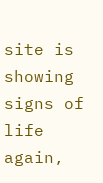site is showing signs of life again,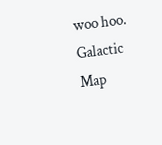woo hoo. Galactic Map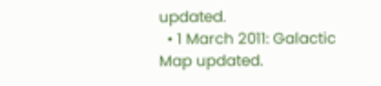updated.
  • 1 March 2011: Galactic Map updated.